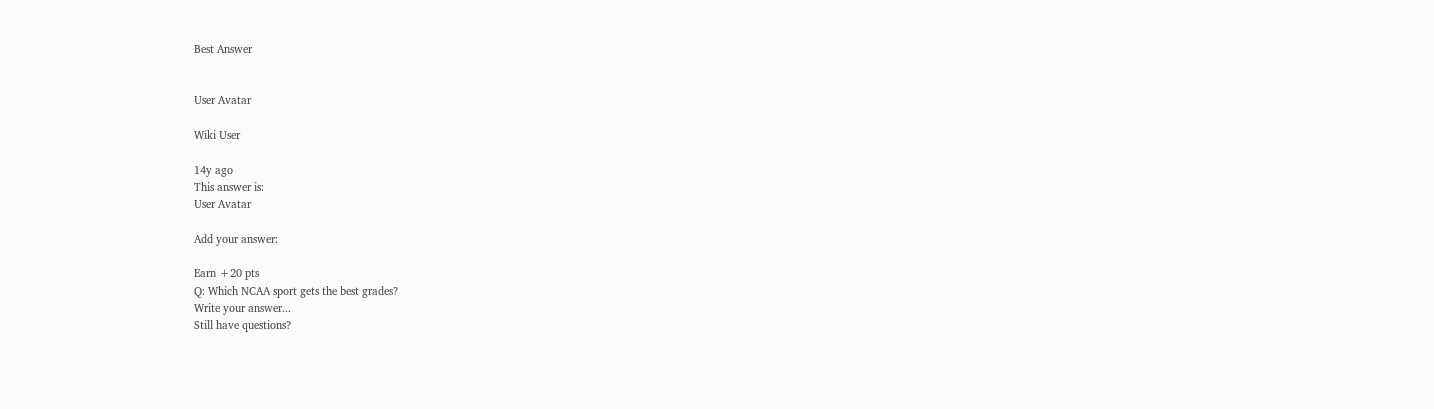Best Answer


User Avatar

Wiki User

14y ago
This answer is:
User Avatar

Add your answer:

Earn +20 pts
Q: Which NCAA sport gets the best grades?
Write your answer...
Still have questions?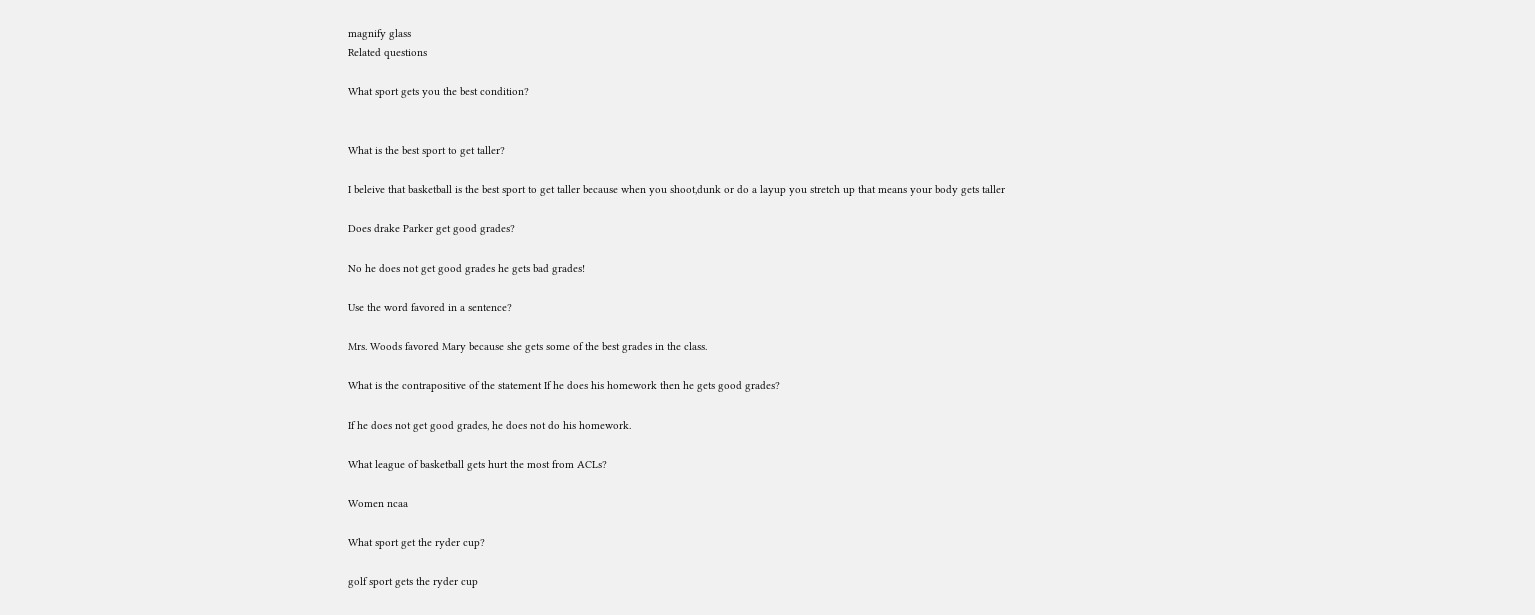magnify glass
Related questions

What sport gets you the best condition?


What is the best sport to get taller?

I beleive that basketball is the best sport to get taller because when you shoot,dunk or do a layup you stretch up that means your body gets taller

Does drake Parker get good grades?

No he does not get good grades he gets bad grades!

Use the word favored in a sentence?

Mrs. Woods favored Mary because she gets some of the best grades in the class.

What is the contrapositive of the statement If he does his homework then he gets good grades?

If he does not get good grades, he does not do his homework.

What league of basketball gets hurt the most from ACLs?

Women ncaa

What sport get the ryder cup?

golf sport gets the ryder cup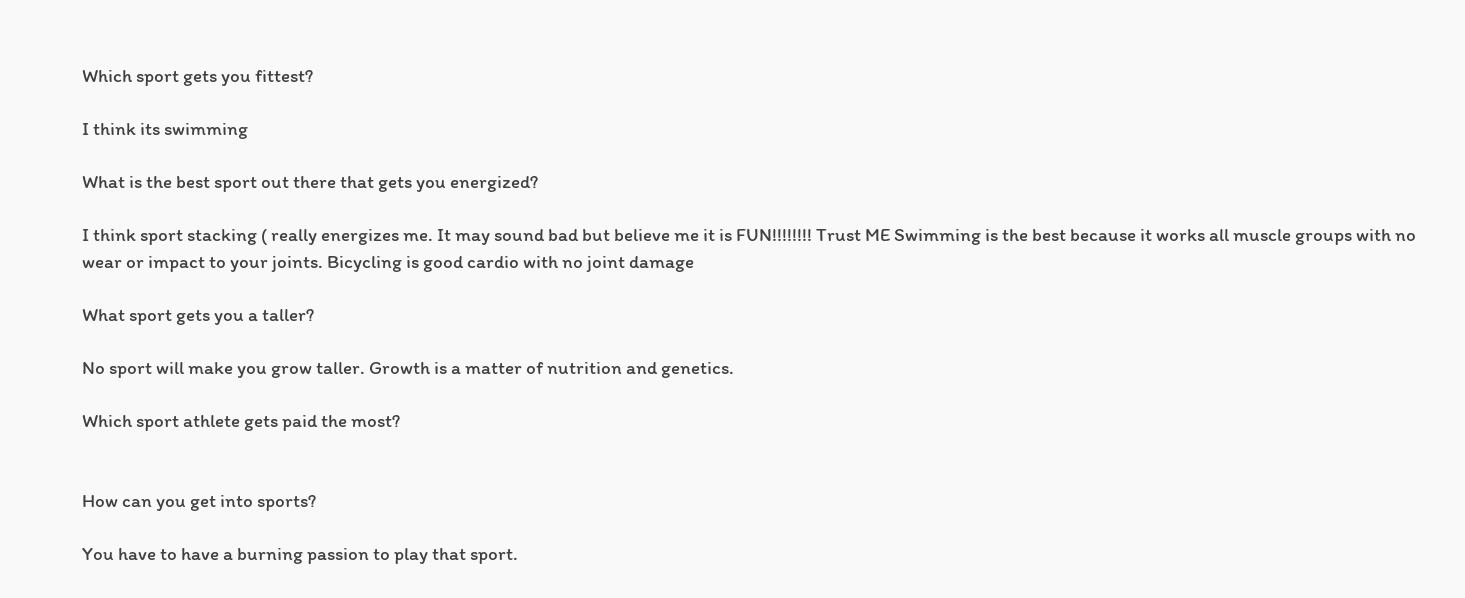Which sport gets you fittest?

I think its swimming

What is the best sport out there that gets you energized?

I think sport stacking ( really energizes me. It may sound bad but believe me it is FUN!!!!!!!! Trust ME Swimming is the best because it works all muscle groups with no wear or impact to your joints. Bicycling is good cardio with no joint damage

What sport gets you a taller?

No sport will make you grow taller. Growth is a matter of nutrition and genetics.

Which sport athlete gets paid the most?


How can you get into sports?

You have to have a burning passion to play that sport.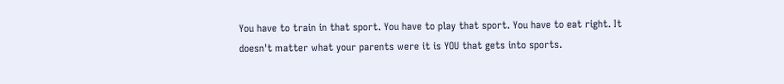You have to train in that sport. You have to play that sport. You have to eat right. It doesn't matter what your parents were it is YOU that gets into sports.